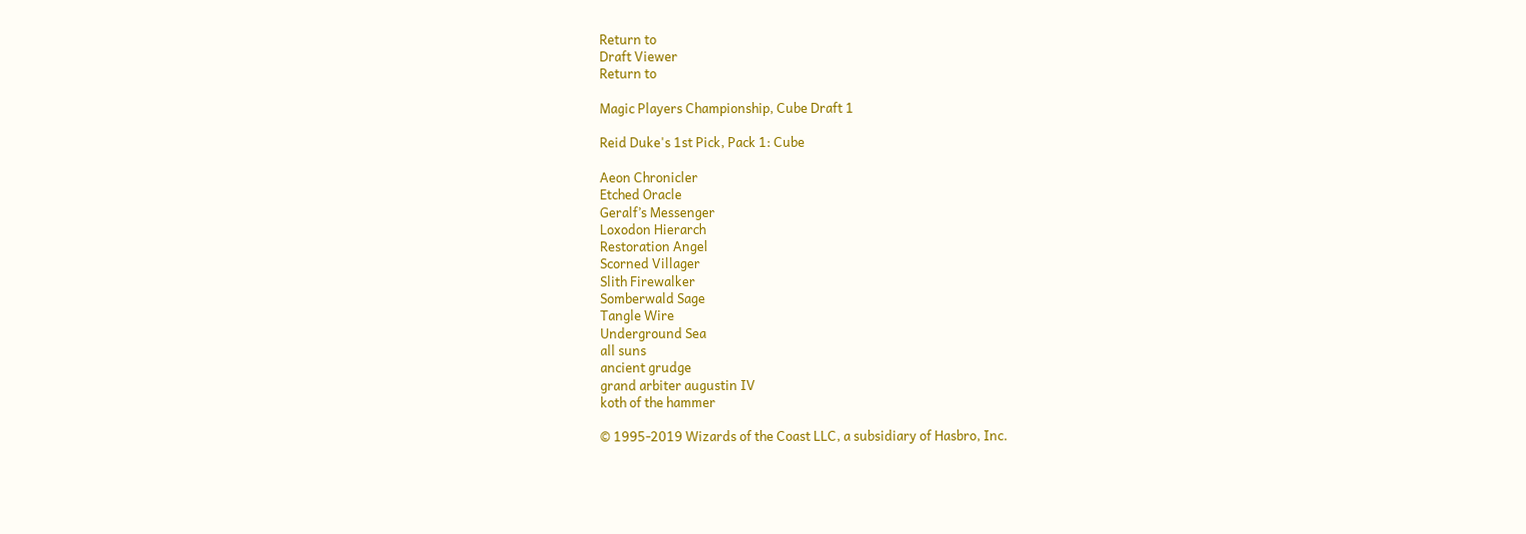Return to
Draft Viewer
Return to

Magic Players Championship, Cube Draft 1

Reid Duke's 1st Pick, Pack 1: Cube

Aeon Chronicler
Etched Oracle
Geralf’s Messenger
Loxodon Hierarch
Restoration Angel
Scorned Villager
Slith Firewalker
Somberwald Sage
Tangle Wire
Underground Sea
all suns
ancient grudge
grand arbiter augustin IV
koth of the hammer

© 1995-2019 Wizards of the Coast LLC, a subsidiary of Hasbro, Inc.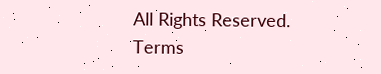All Rights Reserved.
Terms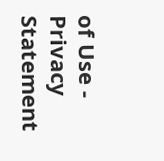of Use - Privacy Statement